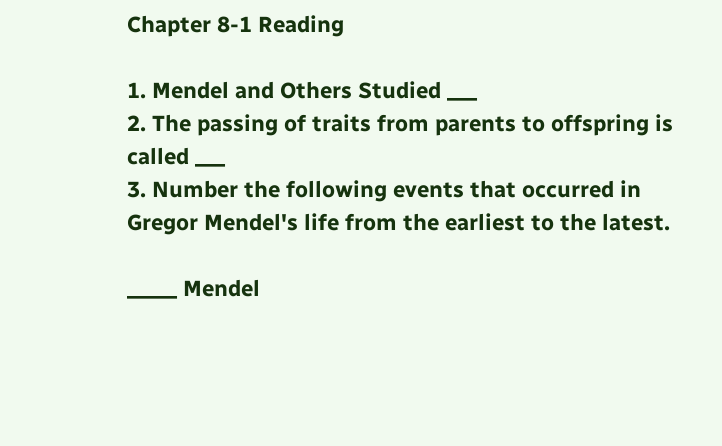Chapter 8-1 Reading

1. Mendel and Others Studied ___
2. The passing of traits from parents to offspring is called ___
3. Number the following events that occurred in Gregor Mendel's life from the earliest to the latest.

_____ Mendel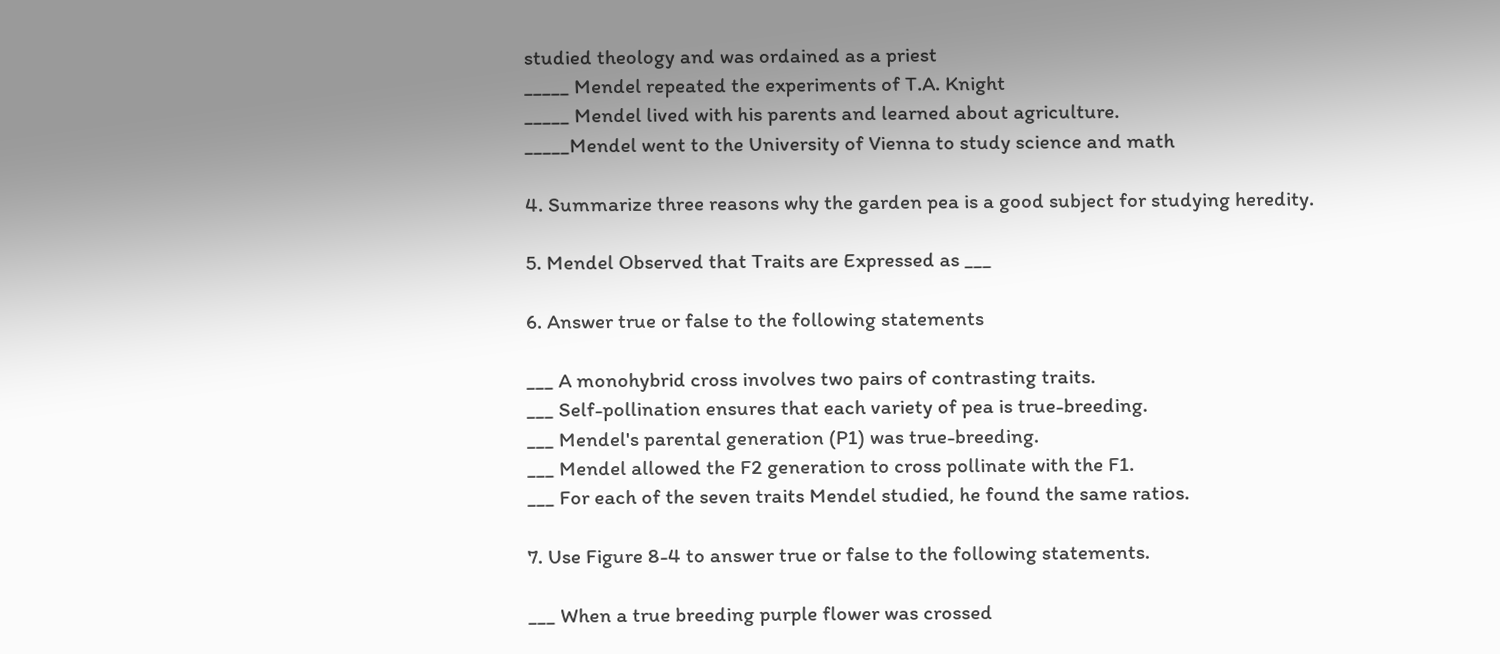studied theology and was ordained as a priest
_____ Mendel repeated the experiments of T.A. Knight
_____ Mendel lived with his parents and learned about agriculture.
_____Mendel went to the University of Vienna to study science and math

4. Summarize three reasons why the garden pea is a good subject for studying heredity.

5. Mendel Observed that Traits are Expressed as ___

6. Answer true or false to the following statements

___ A monohybrid cross involves two pairs of contrasting traits.
___ Self-pollination ensures that each variety of pea is true-breeding.
___ Mendel's parental generation (P1) was true-breeding.
___ Mendel allowed the F2 generation to cross pollinate with the F1.
___ For each of the seven traits Mendel studied, he found the same ratios.

7. Use Figure 8-4 to answer true or false to the following statements.

___ When a true breeding purple flower was crossed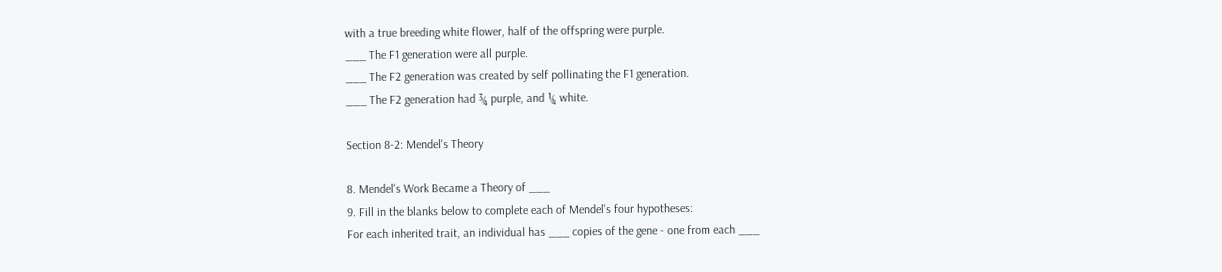with a true breeding white flower, half of the offspring were purple.
___ The F1 generation were all purple.
___ The F2 generation was created by self pollinating the F1 generation.
___ The F2 generation had ¾ purple, and ¼ white.

Section 8-2: Mendel's Theory

8. Mendel's Work Became a Theory of ___
9. Fill in the blanks below to complete each of Mendel's four hypotheses:
For each inherited trait, an individual has ___ copies of the gene - one from each ___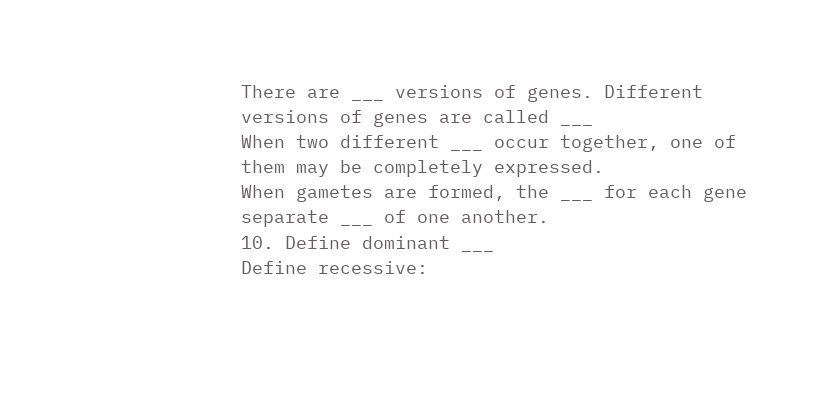There are ___ versions of genes. Different versions of genes are called ___
When two different ___ occur together, one of them may be completely expressed.
When gametes are formed, the ___ for each gene separate ___ of one another.
10. Define dominant ___
Define recessive: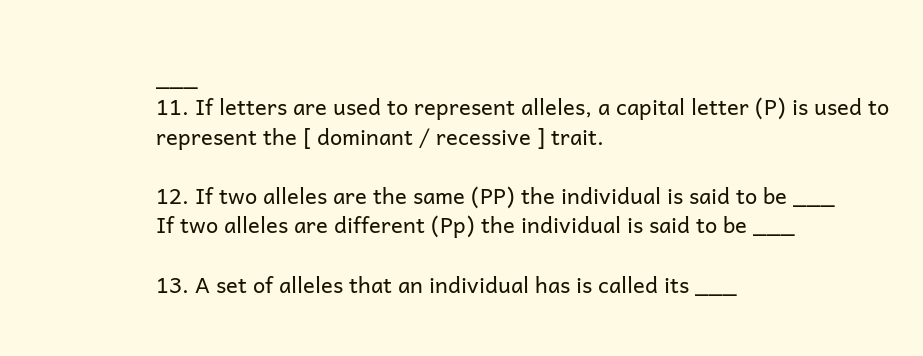___
11. If letters are used to represent alleles, a capital letter (P) is used to represent the [ dominant / recessive ] trait.

12. If two alleles are the same (PP) the individual is said to be ___
If two alleles are different (Pp) the individual is said to be ___

13. A set of alleles that an individual has is called its ___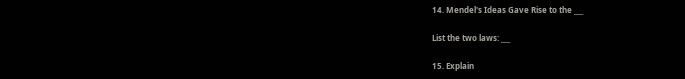14. Mendel's Ideas Gave Rise to the ___

List the two laws: ___

15. Explain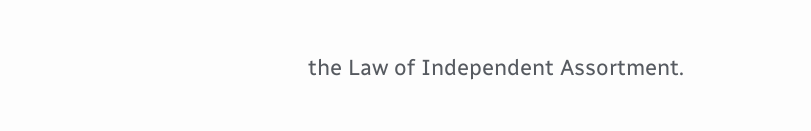the Law of Independent Assortment.